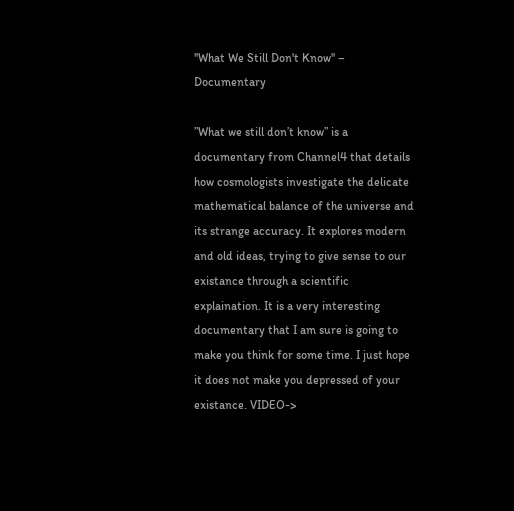''What We Still Don't Know'' – Documentary

”What we still don’t know” is a documentary from Channel4 that details how cosmologists investigate the delicate mathematical balance of the universe and its strange accuracy. It explores modern and old ideas, trying to give sense to our existance through a scientific explaination. It is a very interesting documentary that I am sure is going to make you think for some time. I just hope it does not make you depressed of your existance. VIDEO->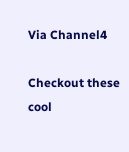Via Channel4

Checkout these cool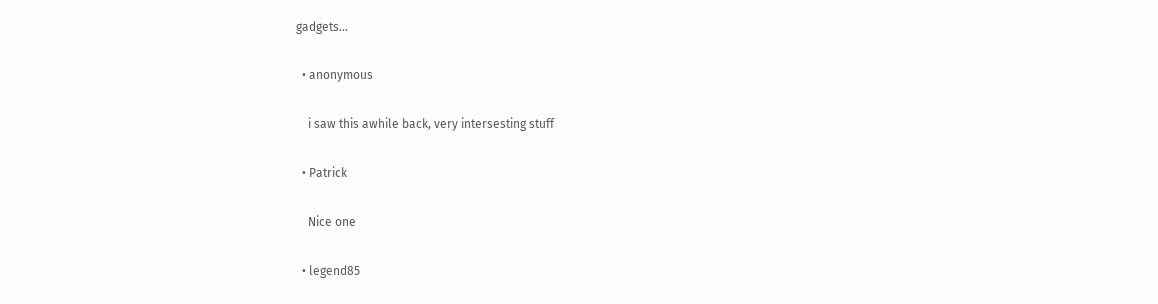gadgets...

  • anonymous

    i saw this awhile back, very intersesting stuff

  • Patrick

    Nice one

  • legend85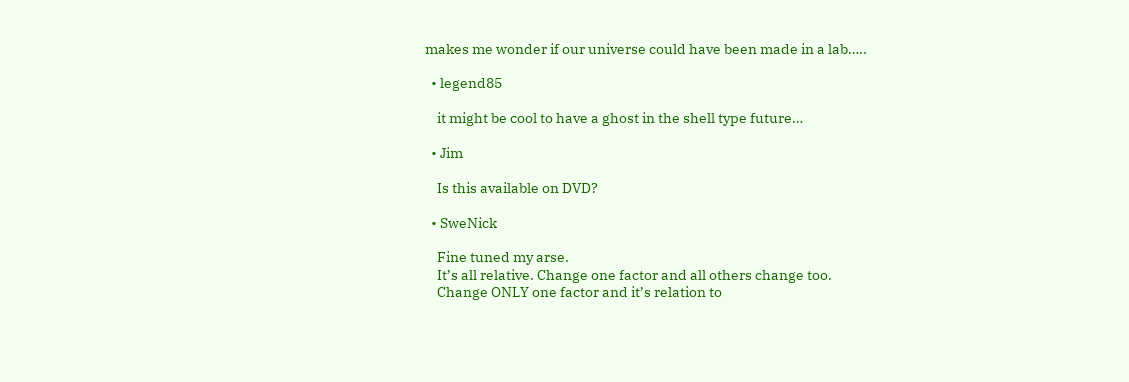makes me wonder if our universe could have been made in a lab…..

  • legend85

    it might be cool to have a ghost in the shell type future…

  • Jim

    Is this available on DVD?

  • SweNick

    Fine tuned my arse.
    It’s all relative. Change one factor and all others change too.
    Change ONLY one factor and it’s relation to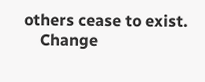others cease to exist.
    Change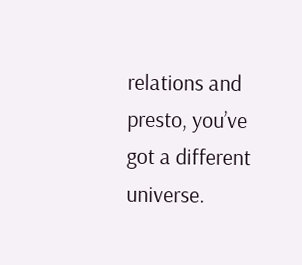relations and presto, you’ve got a different universe.